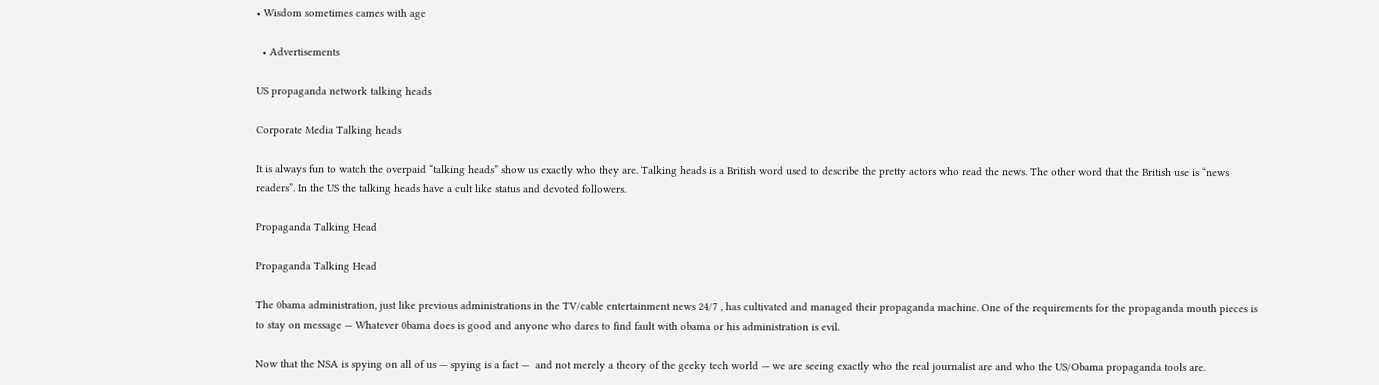• Wisdom sometimes cames with age

  • Advertisements

US propaganda network talking heads

Corporate Media Talking heads

It is always fun to watch the overpaid “talking heads” show us exactly who they are. Talking heads is a British word used to describe the pretty actors who read the news. The other word that the British use is “news readers”. In the US the talking heads have a cult like status and devoted followers.

Propaganda Talking Head

Propaganda Talking Head

The 0bama administration, just like previous administrations in the TV/cable entertainment news 24/7 , has cultivated and managed their propaganda machine. One of the requirements for the propaganda mouth pieces is to stay on message — Whatever 0bama does is good and anyone who dares to find fault with obama or his administration is evil.

Now that the NSA is spying on all of us — spying is a fact —  and not merely a theory of the geeky tech world — we are seeing exactly who the real journalist are and who the US/Obama propaganda tools are.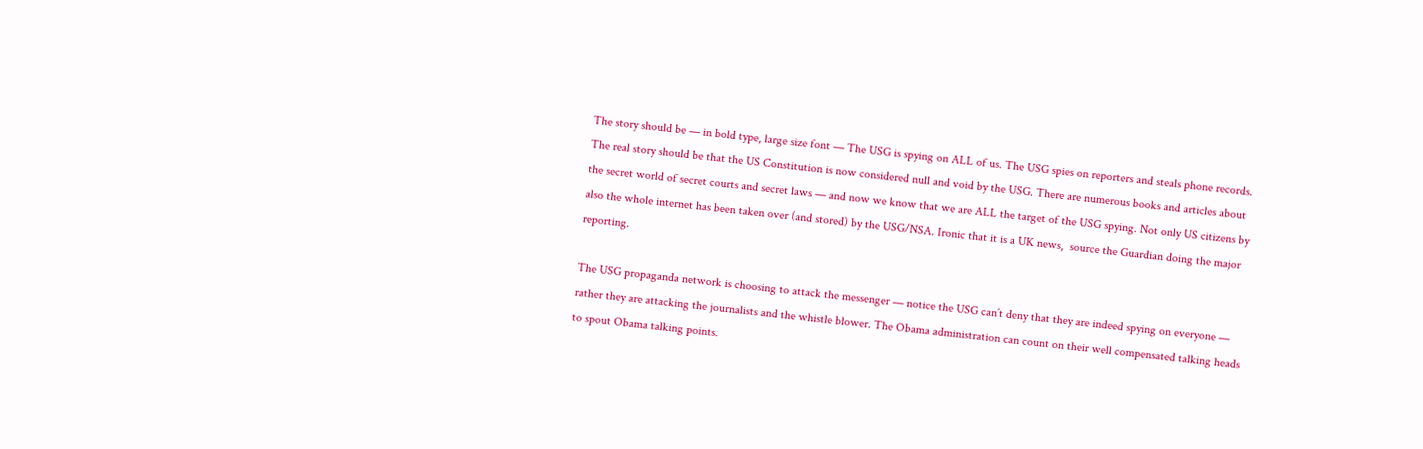The story should be — in bold type, large size font — The USG is spying on ALL of us. The USG spies on reporters and steals phone records. The real story should be that the US Constitution is now considered null and void by the USG. There are numerous books and articles about the secret world of secret courts and secret laws — and now we know that we are ALL the target of the USG spying. Not only US citizens by also the whole internet has been taken over (and stored) by the USG/NSA. Ironic that it is a UK news,  source the Guardian doing the major reporting.

The USG propaganda network is choosing to attack the messenger — notice the USG can’t deny that they are indeed spying on everyone — rather they are attacking the journalists and the whistle blower. The Obama administration can count on their well compensated talking heads to spout Obama talking points.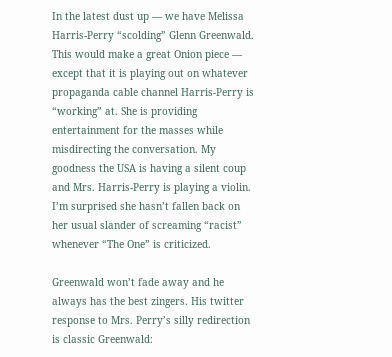In the latest dust up — we have Melissa Harris-Perry “scolding” Glenn Greenwald. This would make a great Onion piece — except that it is playing out on whatever propaganda cable channel Harris-Perry is “working” at. She is providing entertainment for the masses while misdirecting the conversation. My goodness the USA is having a silent coup and Mrs. Harris-Perry is playing a violin. I’m surprised she hasn’t fallen back on her usual slander of screaming “racist” whenever “The One” is criticized.

Greenwald won’t fade away and he always has the best zingers. His twitter response to Mrs. Perry’s silly redirection is classic Greenwald: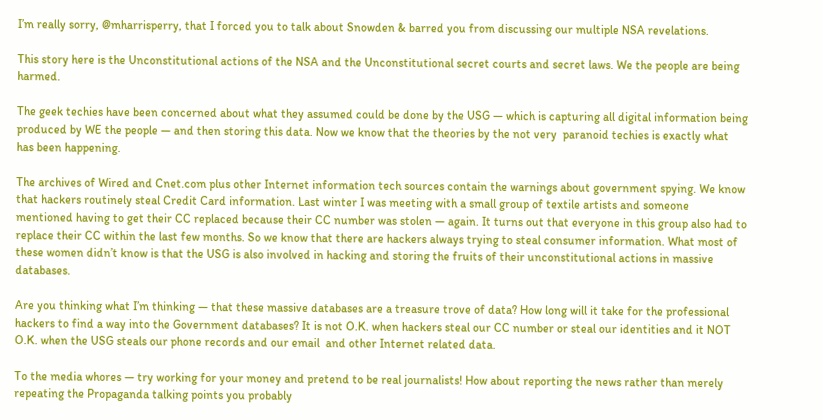I’m really sorry, @mharrisperry, that I forced you to talk about Snowden & barred you from discussing our multiple NSA revelations.

This story here is the Unconstitutional actions of the NSA and the Unconstitutional secret courts and secret laws. We the people are being harmed.

The geek techies have been concerned about what they assumed could be done by the USG — which is capturing all digital information being produced by WE the people — and then storing this data. Now we know that the theories by the not very  paranoid techies is exactly what has been happening.

The archives of Wired and Cnet.com plus other Internet information tech sources contain the warnings about government spying. We know that hackers routinely steal Credit Card information. Last winter I was meeting with a small group of textile artists and someone mentioned having to get their CC replaced because their CC number was stolen — again. It turns out that everyone in this group also had to replace their CC within the last few months. So we know that there are hackers always trying to steal consumer information. What most of these women didn’t know is that the USG is also involved in hacking and storing the fruits of their unconstitutional actions in massive databases.

Are you thinking what I’m thinking — that these massive databases are a treasure trove of data? How long will it take for the professional hackers to find a way into the Government databases? It is not O.K. when hackers steal our CC number or steal our identities and it NOT O.K. when the USG steals our phone records and our email  and other Internet related data.

To the media whores — try working for your money and pretend to be real journalists! How about reporting the news rather than merely repeating the Propaganda talking points you probably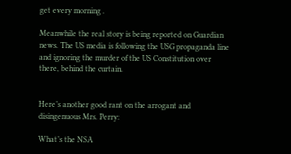get every morning .

Meanwhile the real story is being reported on Guardian news. The US media is following the USG propaganda line and ignoring the murder of the US Constitution over there, behind the curtain.


Here’s another good rant on the arrogant and disingenuous Mrs. Perry:

What’s the NSA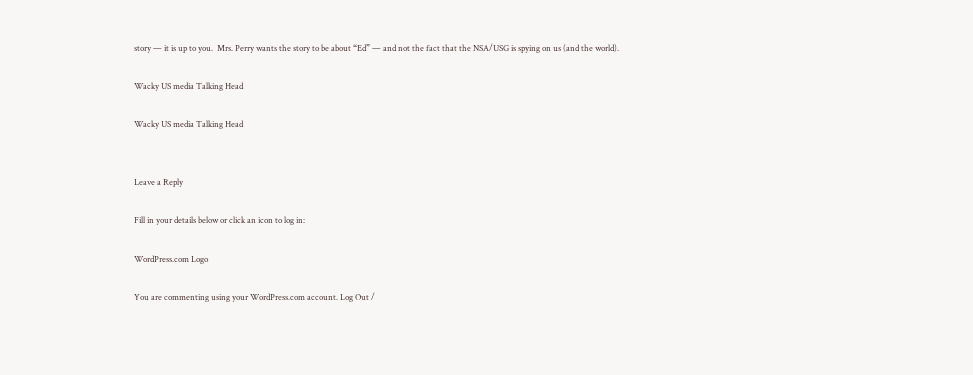story — it is up to you.  Mrs. Perry wants the story to be about “Ed” — and not the fact that the NSA/USG is spying on us (and the world).

Wacky US media Talking Head

Wacky US media Talking Head


Leave a Reply

Fill in your details below or click an icon to log in:

WordPress.com Logo

You are commenting using your WordPress.com account. Log Out /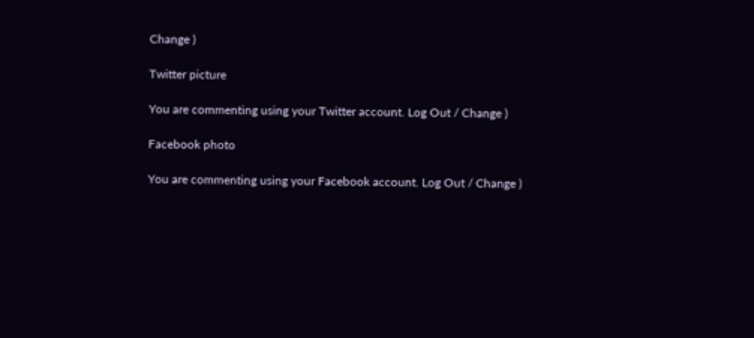Change )

Twitter picture

You are commenting using your Twitter account. Log Out / Change )

Facebook photo

You are commenting using your Facebook account. Log Out / Change )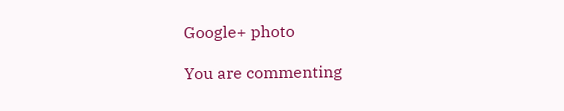Google+ photo

You are commenting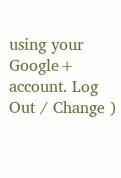using your Google+ account. Log Out / Change )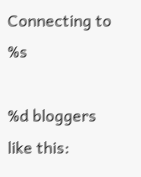Connecting to %s

%d bloggers like this: